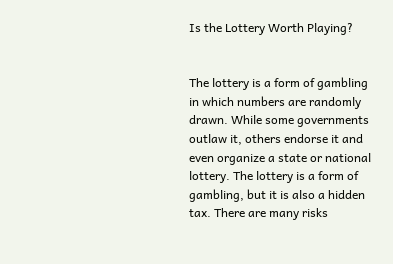Is the Lottery Worth Playing?


The lottery is a form of gambling in which numbers are randomly drawn. While some governments outlaw it, others endorse it and even organize a state or national lottery. The lottery is a form of gambling, but it is also a hidden tax. There are many risks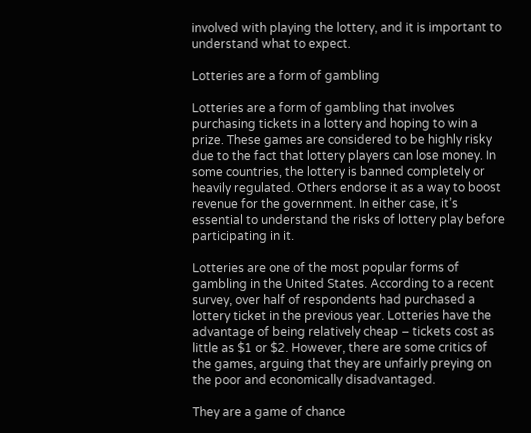involved with playing the lottery, and it is important to understand what to expect.

Lotteries are a form of gambling

Lotteries are a form of gambling that involves purchasing tickets in a lottery and hoping to win a prize. These games are considered to be highly risky due to the fact that lottery players can lose money. In some countries, the lottery is banned completely or heavily regulated. Others endorse it as a way to boost revenue for the government. In either case, it’s essential to understand the risks of lottery play before participating in it.

Lotteries are one of the most popular forms of gambling in the United States. According to a recent survey, over half of respondents had purchased a lottery ticket in the previous year. Lotteries have the advantage of being relatively cheap – tickets cost as little as $1 or $2. However, there are some critics of the games, arguing that they are unfairly preying on the poor and economically disadvantaged.

They are a game of chance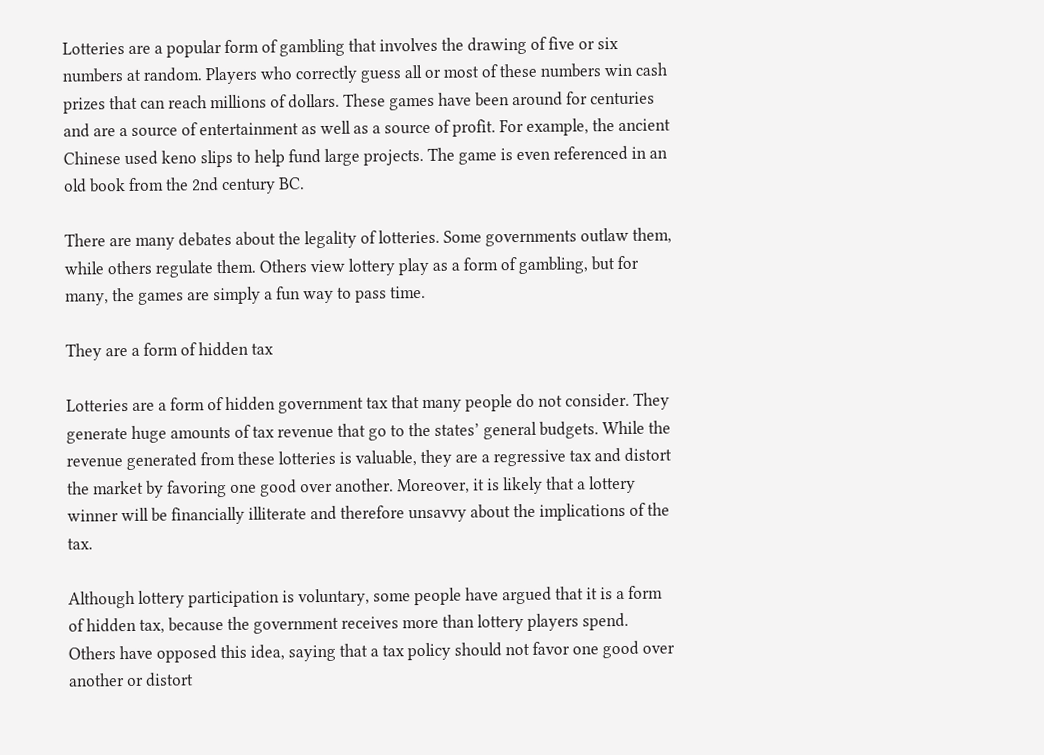Lotteries are a popular form of gambling that involves the drawing of five or six numbers at random. Players who correctly guess all or most of these numbers win cash prizes that can reach millions of dollars. These games have been around for centuries and are a source of entertainment as well as a source of profit. For example, the ancient Chinese used keno slips to help fund large projects. The game is even referenced in an old book from the 2nd century BC.

There are many debates about the legality of lotteries. Some governments outlaw them, while others regulate them. Others view lottery play as a form of gambling, but for many, the games are simply a fun way to pass time.

They are a form of hidden tax

Lotteries are a form of hidden government tax that many people do not consider. They generate huge amounts of tax revenue that go to the states’ general budgets. While the revenue generated from these lotteries is valuable, they are a regressive tax and distort the market by favoring one good over another. Moreover, it is likely that a lottery winner will be financially illiterate and therefore unsavvy about the implications of the tax.

Although lottery participation is voluntary, some people have argued that it is a form of hidden tax, because the government receives more than lottery players spend. Others have opposed this idea, saying that a tax policy should not favor one good over another or distort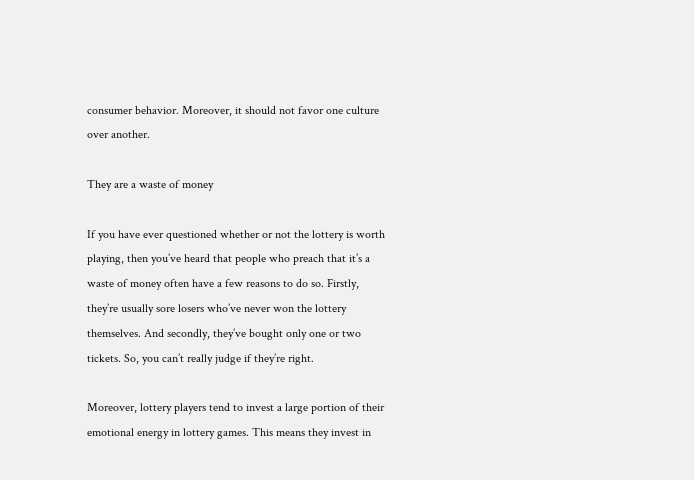consumer behavior. Moreover, it should not favor one culture over another.

They are a waste of money

If you have ever questioned whether or not the lottery is worth playing, then you’ve heard that people who preach that it’s a waste of money often have a few reasons to do so. Firstly, they’re usually sore losers who’ve never won the lottery themselves. And secondly, they’ve bought only one or two tickets. So, you can’t really judge if they’re right.

Moreover, lottery players tend to invest a large portion of their emotional energy in lottery games. This means they invest in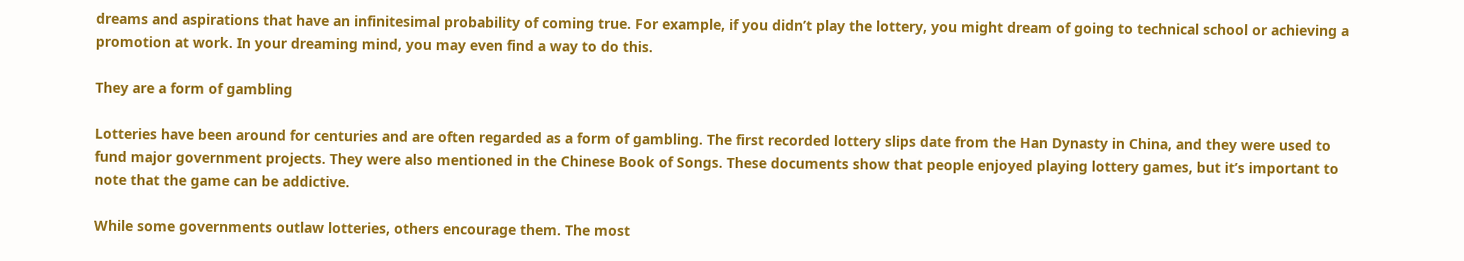dreams and aspirations that have an infinitesimal probability of coming true. For example, if you didn’t play the lottery, you might dream of going to technical school or achieving a promotion at work. In your dreaming mind, you may even find a way to do this.

They are a form of gambling

Lotteries have been around for centuries and are often regarded as a form of gambling. The first recorded lottery slips date from the Han Dynasty in China, and they were used to fund major government projects. They were also mentioned in the Chinese Book of Songs. These documents show that people enjoyed playing lottery games, but it’s important to note that the game can be addictive.

While some governments outlaw lotteries, others encourage them. The most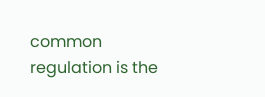common regulation is the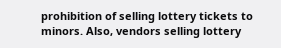prohibition of selling lottery tickets to minors. Also, vendors selling lottery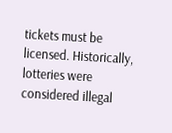tickets must be licensed. Historically, lotteries were considered illegal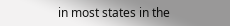in most states in the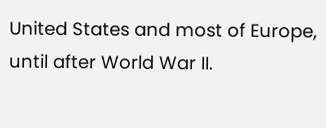United States and most of Europe, until after World War II.